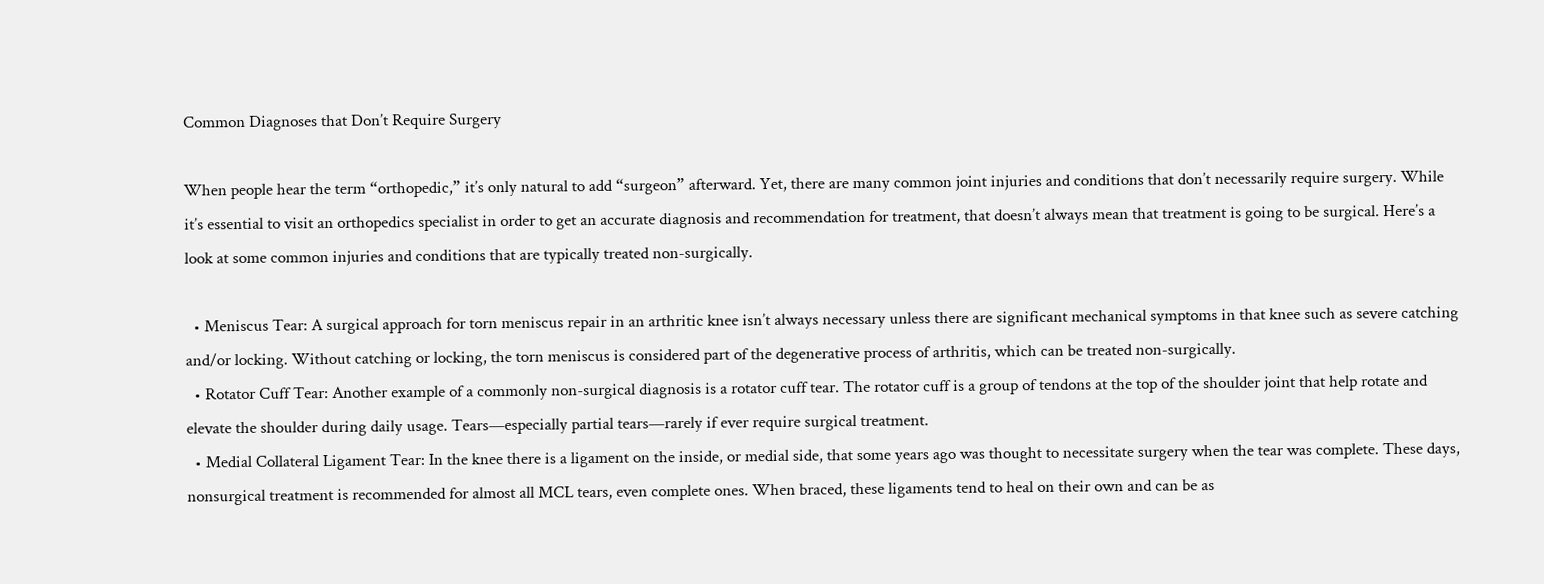Common Diagnoses that Don’t Require Surgery

When people hear the term “orthopedic,” it’s only natural to add “surgeon” afterward. Yet, there are many common joint injuries and conditions that don’t necessarily require surgery. While it’s essential to visit an orthopedics specialist in order to get an accurate diagnosis and recommendation for treatment, that doesn’t always mean that treatment is going to be surgical. Here’s a look at some common injuries and conditions that are typically treated non-surgically.

  • Meniscus Tear: A surgical approach for torn meniscus repair in an arthritic knee isn’t always necessary unless there are significant mechanical symptoms in that knee such as severe catching and/or locking. Without catching or locking, the torn meniscus is considered part of the degenerative process of arthritis, which can be treated non-surgically.
  • Rotator Cuff Tear: Another example of a commonly non-surgical diagnosis is a rotator cuff tear. The rotator cuff is a group of tendons at the top of the shoulder joint that help rotate and elevate the shoulder during daily usage. Tears—especially partial tears—rarely if ever require surgical treatment.
  • Medial Collateral Ligament Tear: In the knee there is a ligament on the inside, or medial side, that some years ago was thought to necessitate surgery when the tear was complete. These days, nonsurgical treatment is recommended for almost all MCL tears, even complete ones. When braced, these ligaments tend to heal on their own and can be as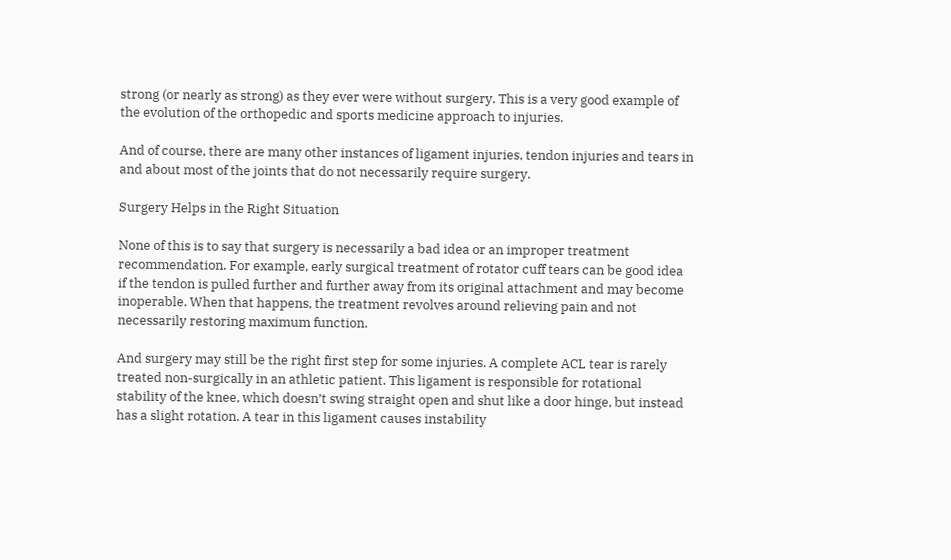strong (or nearly as strong) as they ever were without surgery. This is a very good example of the evolution of the orthopedic and sports medicine approach to injuries.

And of course, there are many other instances of ligament injuries, tendon injuries and tears in and about most of the joints that do not necessarily require surgery.

Surgery Helps in the Right Situation

None of this is to say that surgery is necessarily a bad idea or an improper treatment recommendation. For example, early surgical treatment of rotator cuff tears can be good idea if the tendon is pulled further and further away from its original attachment and may become inoperable. When that happens, the treatment revolves around relieving pain and not necessarily restoring maximum function.

And surgery may still be the right first step for some injuries. A complete ACL tear is rarely treated non-surgically in an athletic patient. This ligament is responsible for rotational stability of the knee, which doesn’t swing straight open and shut like a door hinge, but instead has a slight rotation. A tear in this ligament causes instability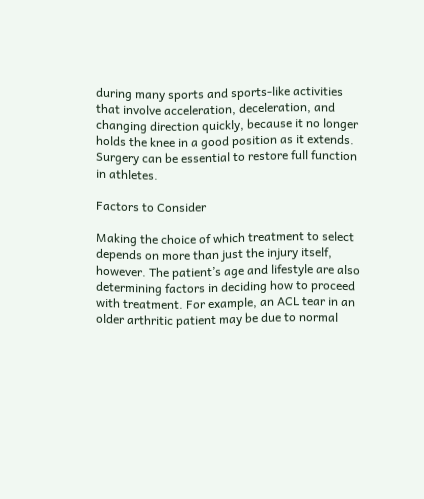during many sports and sports-like activities that involve acceleration, deceleration, and changing direction quickly, because it no longer holds the knee in a good position as it extends. Surgery can be essential to restore full function in athletes.

Factors to Consider

Making the choice of which treatment to select depends on more than just the injury itself, however. The patient’s age and lifestyle are also determining factors in deciding how to proceed with treatment. For example, an ACL tear in an older arthritic patient may be due to normal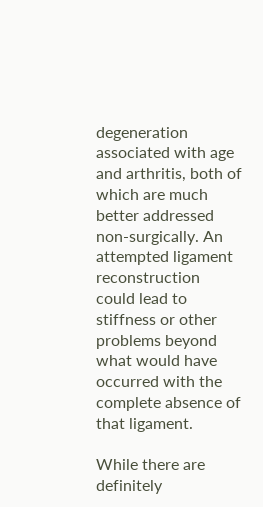degeneration associated with age and arthritis, both of which are much better addressed non-surgically. An attempted ligament reconstruction could lead to stiffness or other problems beyond what would have occurred with the complete absence of that ligament.

While there are definitely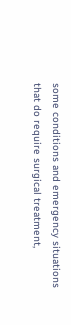some conditions and emergency situations that do require surgical treatment,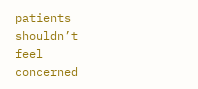patients shouldn’t feel concerned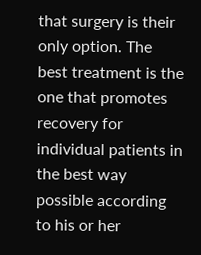that surgery is their only option. The best treatment is the one that promotes recovery for individual patients in the best way possible according to his or her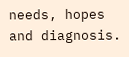needs, hopes and diagnosis.